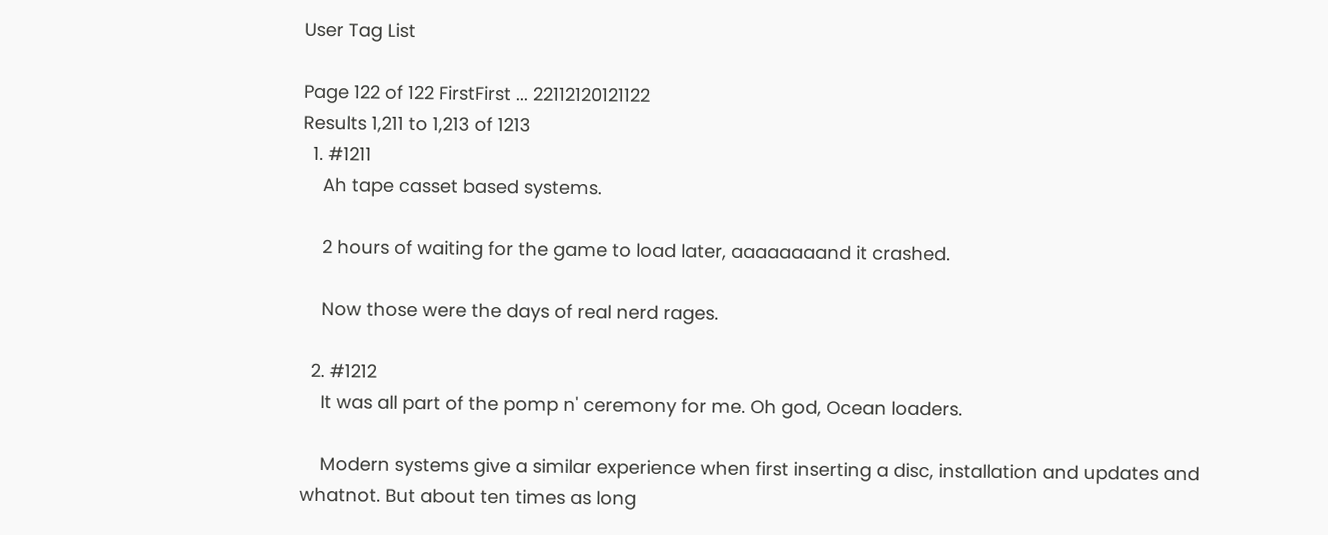User Tag List

Page 122 of 122 FirstFirst ... 22112120121122
Results 1,211 to 1,213 of 1213
  1. #1211
    Ah tape casset based systems.

    2 hours of waiting for the game to load later, aaaaaaaand it crashed.

    Now those were the days of real nerd rages.

  2. #1212
    It was all part of the pomp n' ceremony for me. Oh god, Ocean loaders.

    Modern systems give a similar experience when first inserting a disc, installation and updates and whatnot. But about ten times as long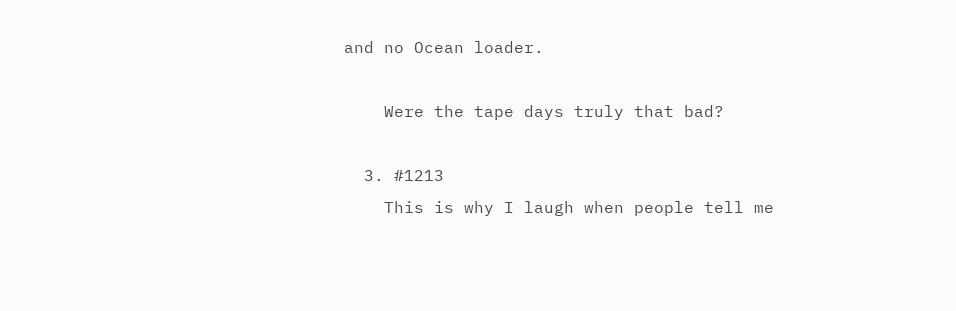and no Ocean loader.

    Were the tape days truly that bad?

  3. #1213
    This is why I laugh when people tell me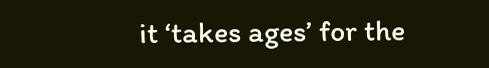it ‘takes ages’ for the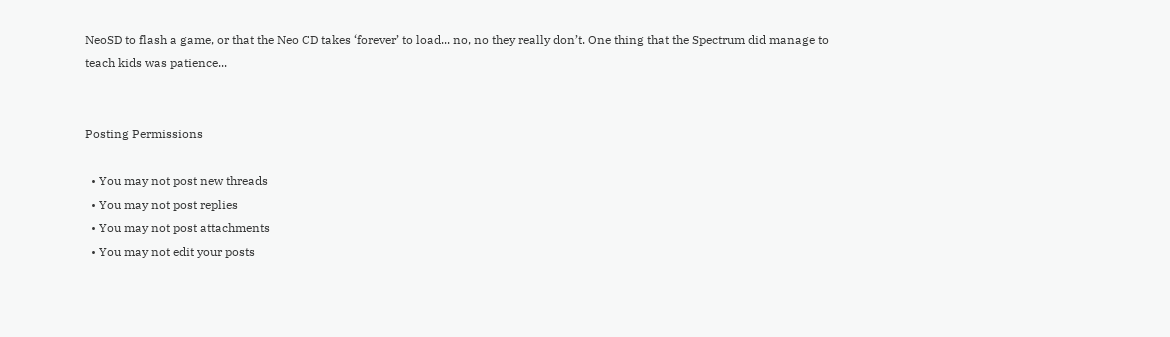NeoSD to flash a game, or that the Neo CD takes ‘forever’ to load... no, no they really don’t. One thing that the Spectrum did manage to teach kids was patience...


Posting Permissions

  • You may not post new threads
  • You may not post replies
  • You may not post attachments
  • You may not edit your posts